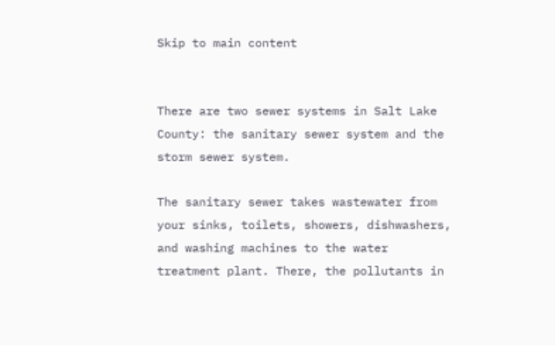Skip to main content


There are two sewer systems in Salt Lake County: the sanitary sewer system and the storm sewer system.

The sanitary sewer takes wastewater from your sinks, toilets, showers, dishwashers, and washing machines to the water treatment plant. There, the pollutants in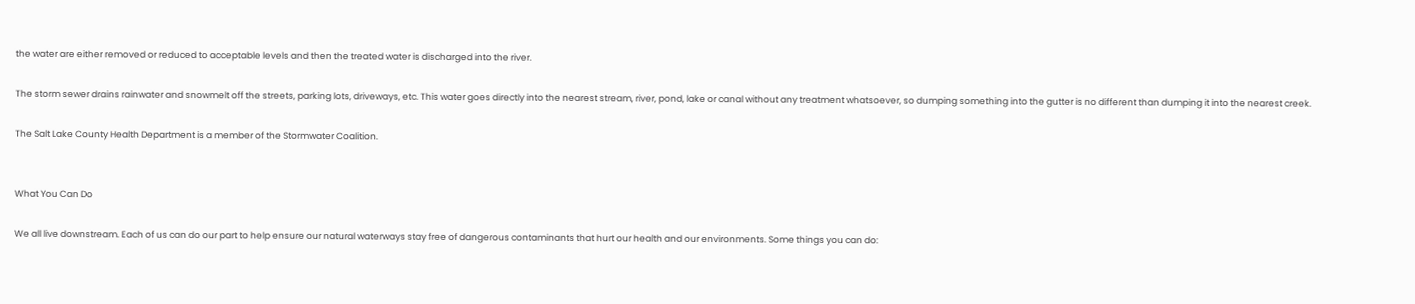the water are either removed or reduced to acceptable levels and then the treated water is discharged into the river.

The storm sewer drains rainwater and snowmelt off the streets, parking lots, driveways, etc. This water goes directly into the nearest stream, river, pond, lake or canal without any treatment whatsoever, so dumping something into the gutter is no different than dumping it into the nearest creek.

The Salt Lake County Health Department is a member of the Stormwater Coalition.


What You Can Do

We all live downstream. Each of us can do our part to help ensure our natural waterways stay free of dangerous contaminants that hurt our health and our environments. Some things you can do: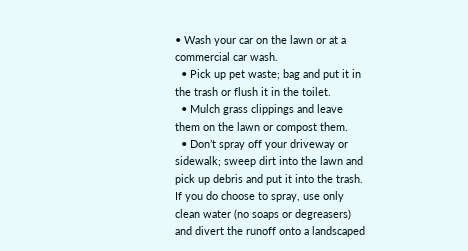• Wash your car on the lawn or at a commercial car wash.
  • Pick up pet waste; bag and put it in the trash or flush it in the toilet.
  • Mulch grass clippings and leave them on the lawn or compost them.
  • Don’t spray off your driveway or sidewalk; sweep dirt into the lawn and pick up debris and put it into the trash. If you do choose to spray, use only clean water (no soaps or degreasers) and divert the runoff onto a landscaped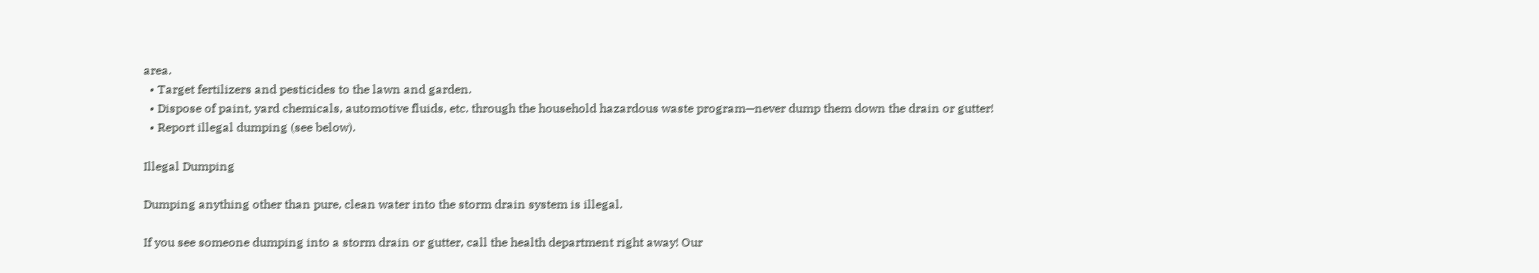area.
  • Target fertilizers and pesticides to the lawn and garden.
  • Dispose of paint, yard chemicals, automotive fluids, etc. through the household hazardous waste program—never dump them down the drain or gutter!
  • Report illegal dumping (see below).

Illegal Dumping

Dumping anything other than pure, clean water into the storm drain system is illegal.

If you see someone dumping into a storm drain or gutter, call the health department right away! Our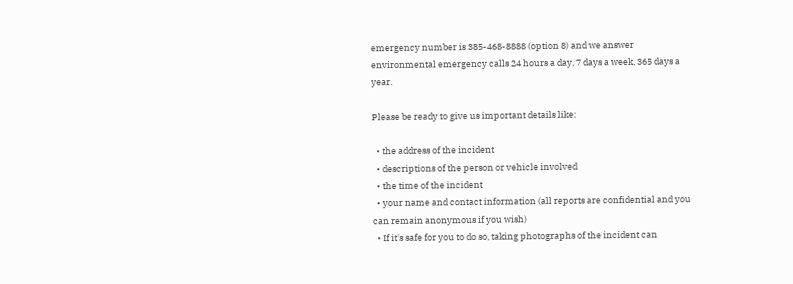emergency number is 385-468-8888 (option 8) and we answer environmental emergency calls 24 hours a day, 7 days a week, 365 days a year.

Please be ready to give us important details like:

  • the address of the incident
  • descriptions of the person or vehicle involved
  • the time of the incident
  • your name and contact information (all reports are confidential and you can remain anonymous if you wish)
  • If it's safe for you to do so, taking photographs of the incident can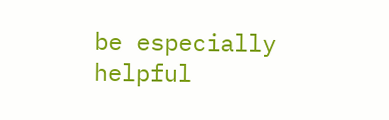be especially helpful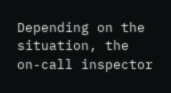Depending on the situation, the on-call inspector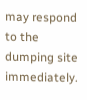may respond to the dumping site immediately.